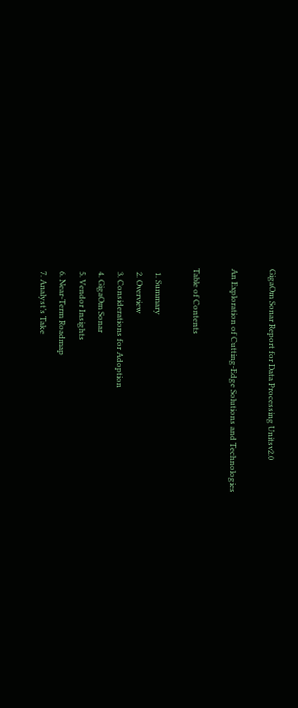GigaOm Sonar Report for Data Processing Unitsv2.0

An Exploration of Cutting-Edge Solutions and Technologies

Table of Contents

  1. Summary
  2. Overview
  3. Considerations for Adoption
  4. GigaOm Sonar
  5. Vendor Insights
  6. Near-Term Roadmap
  7. Analyst’s Take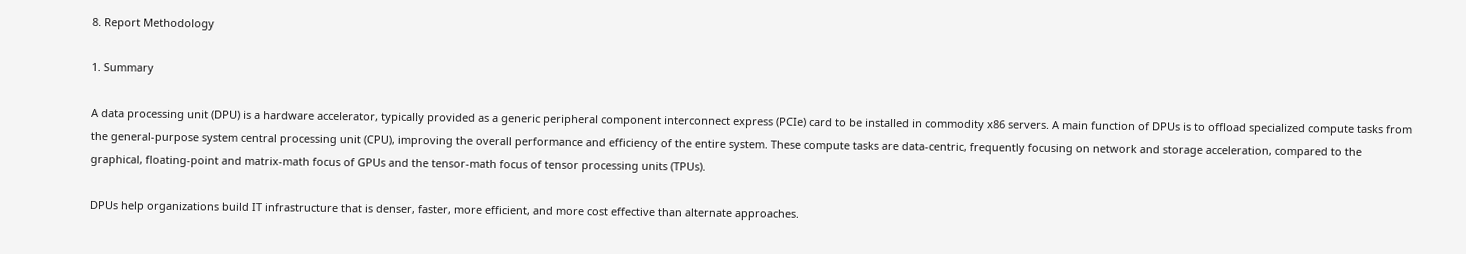8. Report Methodology

1. Summary

A data processing unit (DPU) is a hardware accelerator, typically provided as a generic peripheral component interconnect express (PCIe) card to be installed in commodity x86 servers. A main function of DPUs is to offload specialized compute tasks from the general-purpose system central processing unit (CPU), improving the overall performance and efficiency of the entire system. These compute tasks are data-centric, frequently focusing on network and storage acceleration, compared to the graphical, floating-point and matrix-math focus of GPUs and the tensor-math focus of tensor processing units (TPUs).

DPUs help organizations build IT infrastructure that is denser, faster, more efficient, and more cost effective than alternate approaches.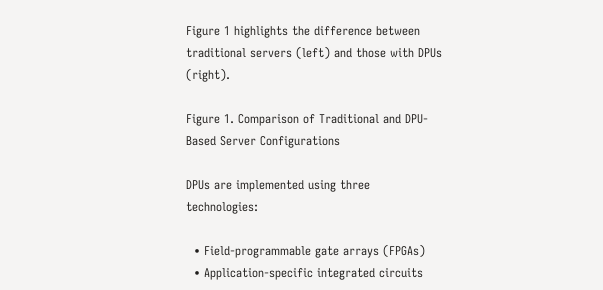Figure 1 highlights the difference between traditional servers (left) and those with DPUs (right).

Figure 1. Comparison of Traditional and DPU-Based Server Configurations

DPUs are implemented using three technologies:

  • Field-programmable gate arrays (FPGAs)
  • Application-specific integrated circuits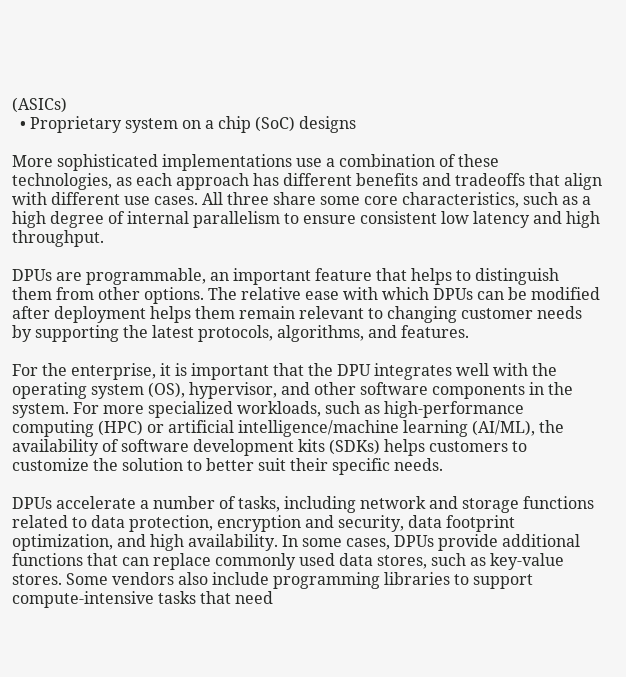(ASICs)
  • Proprietary system on a chip (SoC) designs

More sophisticated implementations use a combination of these technologies, as each approach has different benefits and tradeoffs that align with different use cases. All three share some core characteristics, such as a high degree of internal parallelism to ensure consistent low latency and high throughput.

DPUs are programmable, an important feature that helps to distinguish them from other options. The relative ease with which DPUs can be modified after deployment helps them remain relevant to changing customer needs by supporting the latest protocols, algorithms, and features.

For the enterprise, it is important that the DPU integrates well with the operating system (OS), hypervisor, and other software components in the system. For more specialized workloads, such as high-performance computing (HPC) or artificial intelligence/machine learning (AI/ML), the availability of software development kits (SDKs) helps customers to customize the solution to better suit their specific needs.

DPUs accelerate a number of tasks, including network and storage functions related to data protection, encryption and security, data footprint optimization, and high availability. In some cases, DPUs provide additional functions that can replace commonly used data stores, such as key-value stores. Some vendors also include programming libraries to support compute-intensive tasks that need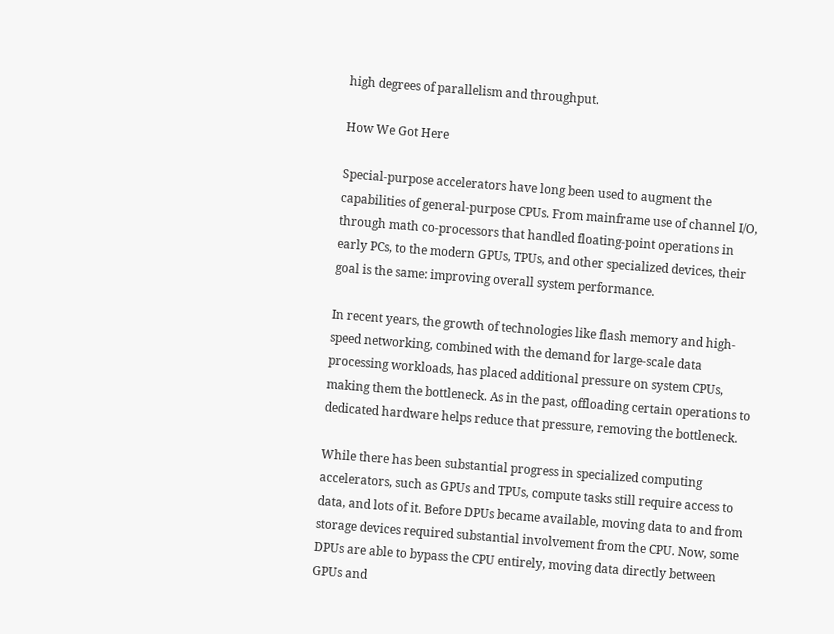high degrees of parallelism and throughput.

How We Got Here

Special-purpose accelerators have long been used to augment the capabilities of general-purpose CPUs. From mainframe use of channel I/O, through math co-processors that handled floating-point operations in early PCs, to the modern GPUs, TPUs, and other specialized devices, their goal is the same: improving overall system performance.

In recent years, the growth of technologies like flash memory and high-speed networking, combined with the demand for large-scale data processing workloads, has placed additional pressure on system CPUs, making them the bottleneck. As in the past, offloading certain operations to dedicated hardware helps reduce that pressure, removing the bottleneck.

While there has been substantial progress in specialized computing accelerators, such as GPUs and TPUs, compute tasks still require access to data, and lots of it. Before DPUs became available, moving data to and from storage devices required substantial involvement from the CPU. Now, some DPUs are able to bypass the CPU entirely, moving data directly between GPUs and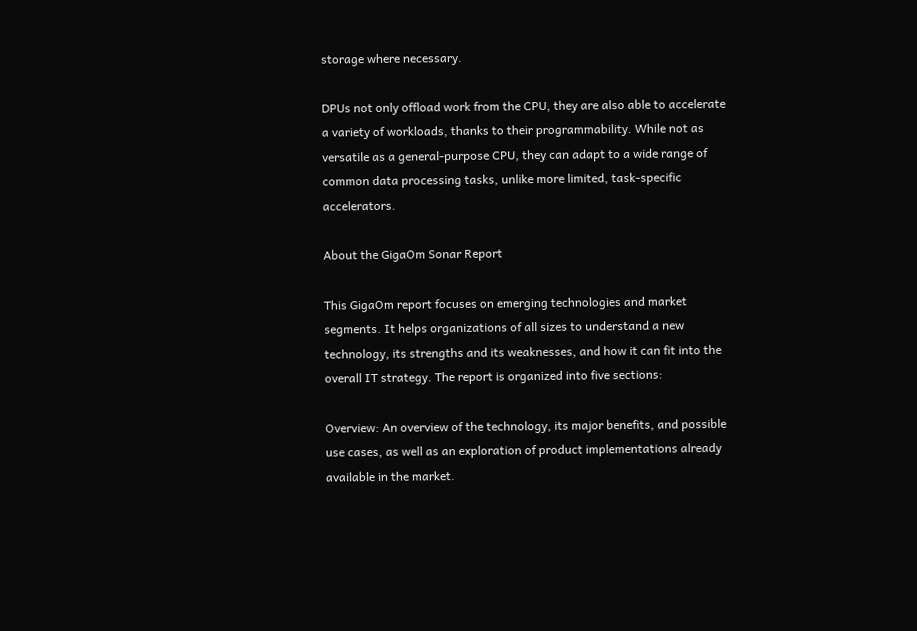storage where necessary.

DPUs not only offload work from the CPU, they are also able to accelerate a variety of workloads, thanks to their programmability. While not as versatile as a general-purpose CPU, they can adapt to a wide range of common data processing tasks, unlike more limited, task-specific accelerators.

About the GigaOm Sonar Report

This GigaOm report focuses on emerging technologies and market segments. It helps organizations of all sizes to understand a new technology, its strengths and its weaknesses, and how it can fit into the overall IT strategy. The report is organized into five sections:

Overview: An overview of the technology, its major benefits, and possible use cases, as well as an exploration of product implementations already available in the market.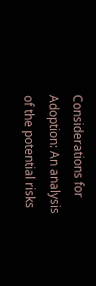Considerations for Adoption: An analysis of the potential risks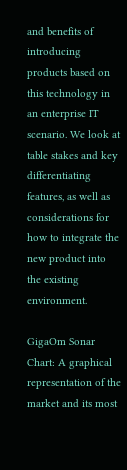and benefits of introducing products based on this technology in an enterprise IT scenario. We look at table stakes and key differentiating features, as well as considerations for how to integrate the new product into the existing environment.

GigaOm Sonar Chart: A graphical representation of the market and its most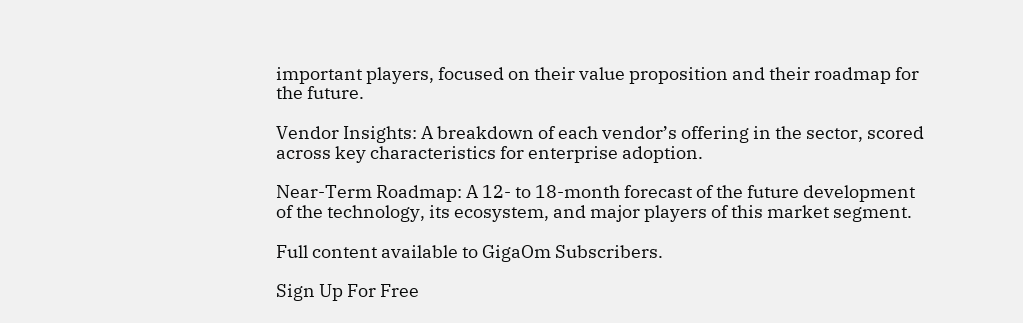important players, focused on their value proposition and their roadmap for the future.

Vendor Insights: A breakdown of each vendor’s offering in the sector, scored across key characteristics for enterprise adoption.

Near-Term Roadmap: A 12- to 18-month forecast of the future development of the technology, its ecosystem, and major players of this market segment.

Full content available to GigaOm Subscribers.

Sign Up For Free